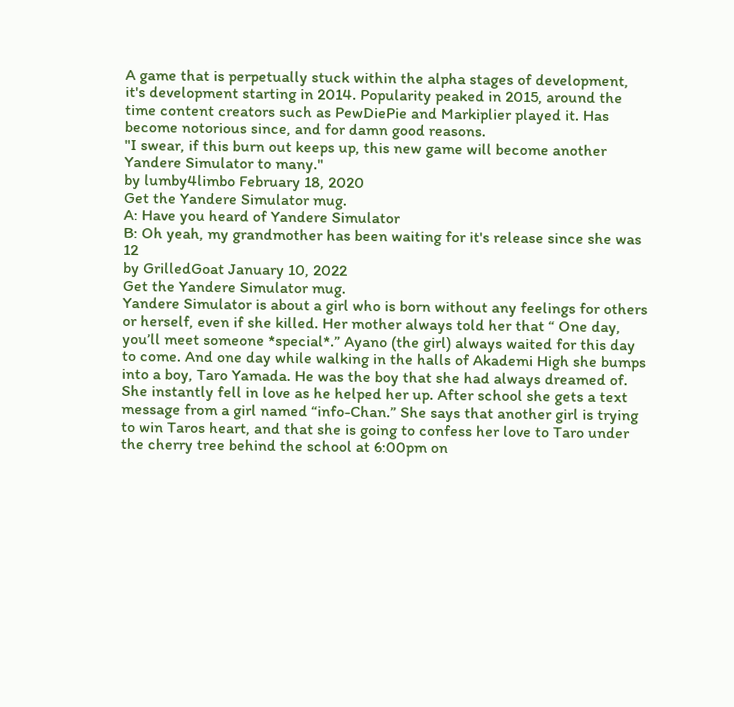A game that is perpetually stuck within the alpha stages of development, it's development starting in 2014. Popularity peaked in 2015, around the time content creators such as PewDiePie and Markiplier played it. Has become notorious since, and for damn good reasons.
"I swear, if this burn out keeps up, this new game will become another Yandere Simulator to many."
by lumby4limbo February 18, 2020
Get the Yandere Simulator mug.
A: Have you heard of Yandere Simulator
B: Oh yeah, my grandmother has been waiting for it's release since she was 12
by GrilledGoat January 10, 2022
Get the Yandere Simulator mug.
Yandere Simulator is about a girl who is born without any feelings for others or herself, even if she killed. Her mother always told her that “ One day, you’ll meet someone *special*.” Ayano (the girl) always waited for this day to come. And one day while walking in the halls of Akademi High she bumps into a boy, Taro Yamada. He was the boy that she had always dreamed of. She instantly fell in love as he helped her up. After school she gets a text message from a girl named “info-Chan.” She says that another girl is trying to win Taros heart, and that she is going to confess her love to Taro under the cherry tree behind the school at 6:00pm on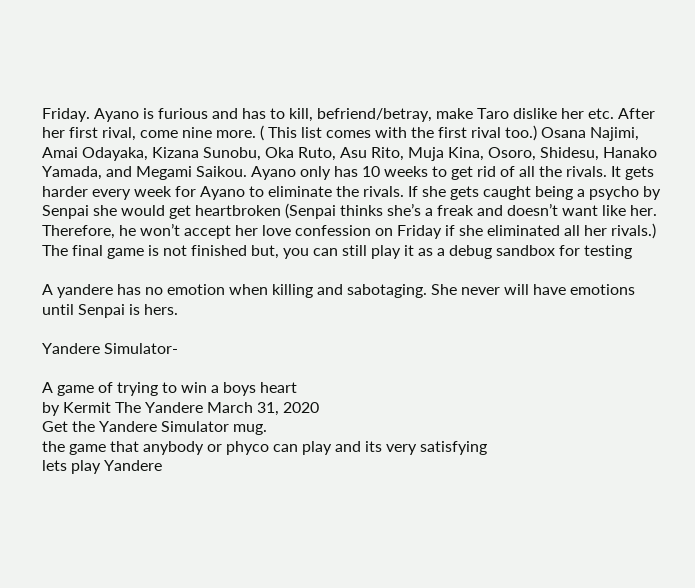Friday. Ayano is furious and has to kill, befriend/betray, make Taro dislike her etc. After her first rival, come nine more. ( This list comes with the first rival too.) Osana Najimi, Amai Odayaka, Kizana Sunobu, Oka Ruto, Asu Rito, Muja Kina, Osoro, Shidesu, Hanako Yamada, and Megami Saikou. Ayano only has 10 weeks to get rid of all the rivals. It gets harder every week for Ayano to eliminate the rivals. If she gets caught being a psycho by Senpai she would get heartbroken (Senpai thinks she’s a freak and doesn’t want like her. Therefore, he won’t accept her love confession on Friday if she eliminated all her rivals.) The final game is not finished but, you can still play it as a debug sandbox for testing

A yandere has no emotion when killing and sabotaging. She never will have emotions until Senpai is hers.

Yandere Simulator-

A game of trying to win a boys heart
by Kermit The Yandere March 31, 2020
Get the Yandere Simulator mug.
the game that anybody or phyco can play and its very satisfying
lets play Yandere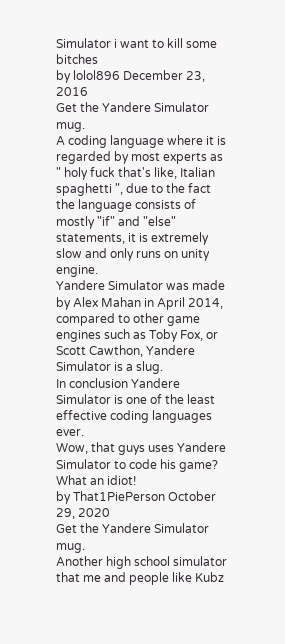Simulator i want to kill some bitches
by lolol896 December 23, 2016
Get the Yandere Simulator mug.
A coding language where it is regarded by most experts as " holy fuck that's like, Italian spaghetti ", due to the fact the language consists of mostly "if" and "else" statements, it is extremely slow and only runs on unity engine.
Yandere Simulator was made by Alex Mahan in April 2014, compared to other game engines such as Toby Fox, or Scott Cawthon, Yandere Simulator is a slug.
In conclusion Yandere Simulator is one of the least effective coding languages ever.
Wow, that guys uses Yandere Simulator to code his game? What an idiot!
by That1PiePerson October 29, 2020
Get the Yandere Simulator mug.
Another high school simulator that me and people like Kubz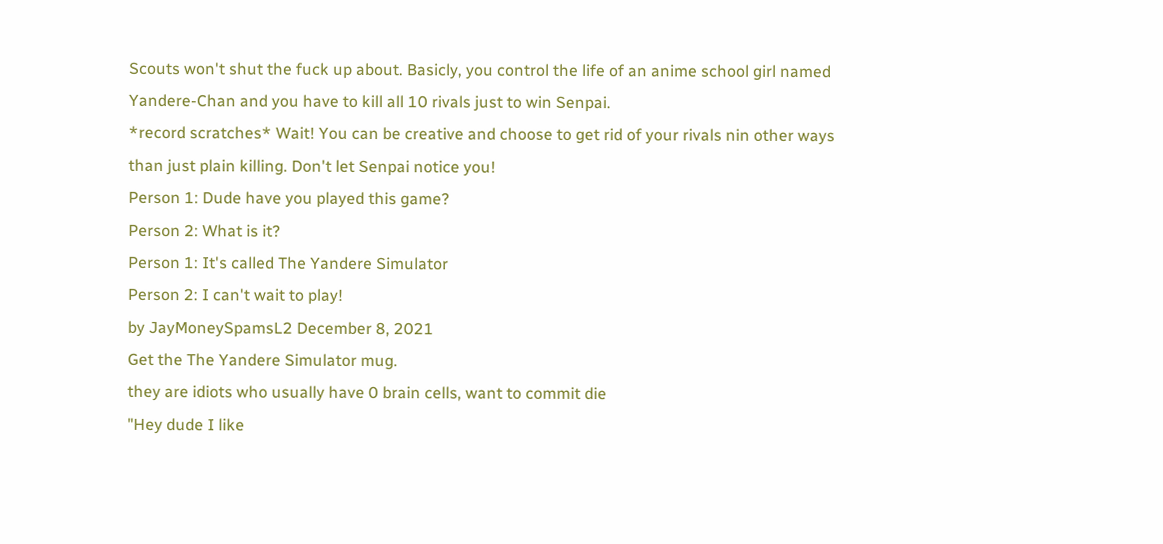Scouts won't shut the fuck up about. Basicly, you control the life of an anime school girl named Yandere-Chan and you have to kill all 10 rivals just to win Senpai.
*record scratches* Wait! You can be creative and choose to get rid of your rivals nin other ways than just plain killing. Don't let Senpai notice you!
Person 1: Dude have you played this game?
Person 2: What is it?
Person 1: It's called The Yandere Simulator
Person 2: I can't wait to play!
by JayMoneySpamsL2 December 8, 2021
Get the The Yandere Simulator mug.
they are idiots who usually have 0 brain cells, want to commit die
"Hey dude I like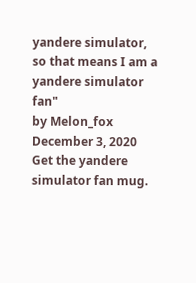yandere simulator, so that means I am a yandere simulator fan"
by Melon_fox December 3, 2020
Get the yandere simulator fan mug.